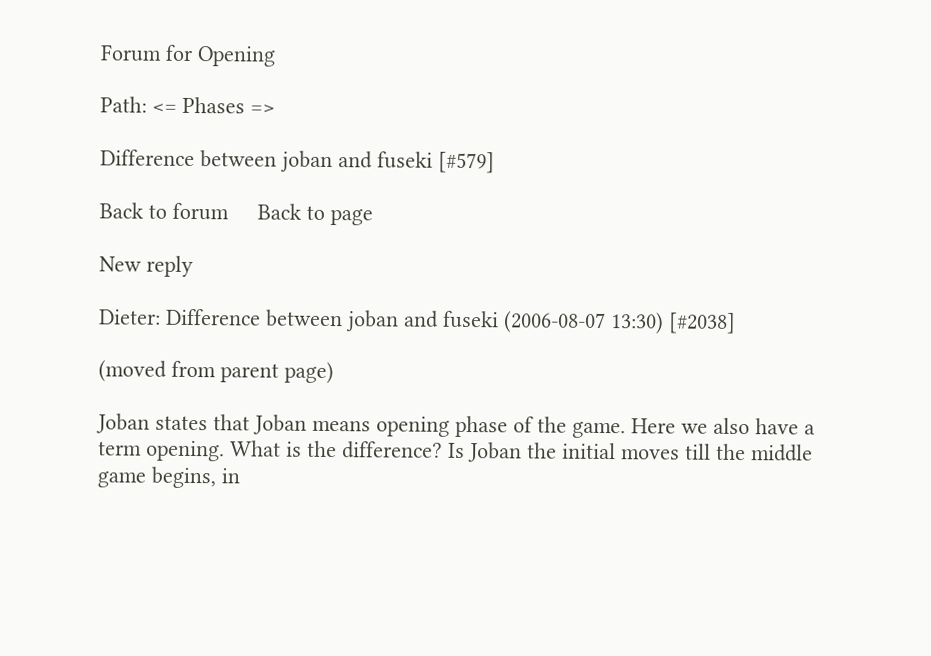Forum for Opening

Path: <= Phases =>

Difference between joban and fuseki [#579]

Back to forum     Back to page

New reply

Dieter: Difference between joban and fuseki (2006-08-07 13:30) [#2038]

(moved from parent page)

Joban states that Joban means opening phase of the game. Here we also have a term opening. What is the difference? Is Joban the initial moves till the middle game begins, in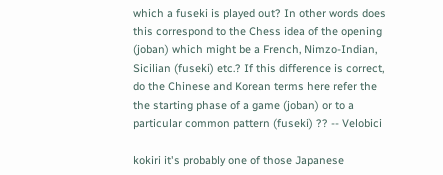which a fuseki is played out? In other words does this correspond to the Chess idea of the opening (joban) which might be a French, Nimzo-Indian, Sicilian (fuseki) etc.? If this difference is correct, do the Chinese and Korean terms here refer the the starting phase of a game (joban) or to a particular common pattern (fuseki) ?? -- Velobici

kokiri it's probably one of those Japanese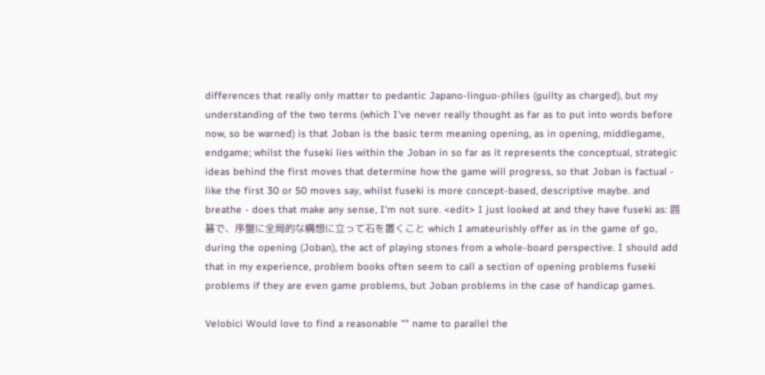differences that really only matter to pedantic Japano-linguo-philes (guilty as charged), but my understanding of the two terms (which I've never really thought as far as to put into words before now, so be warned) is that Joban is the basic term meaning opening, as in opening, middlegame, endgame; whilst the fuseki lies within the Joban in so far as it represents the conceptual, strategic ideas behind the first moves that determine how the game will progress, so that Joban is factual - like the first 30 or 50 moves say, whilst fuseki is more concept-based, descriptive maybe. and breathe - does that make any sense, I'm not sure. <edit> I just looked at and they have fuseki as: 囲碁で、序盤に全局的な構想に立って石を置くこと which I amateurishly offer as in the game of go, during the opening (Joban), the act of playing stones from a whole-board perspective. I should add that in my experience, problem books often seem to call a section of opening problems fuseki problems if they are even game problems, but Joban problems in the case of handicap games.

Velobici Would love to find a reasonable "" name to parallel the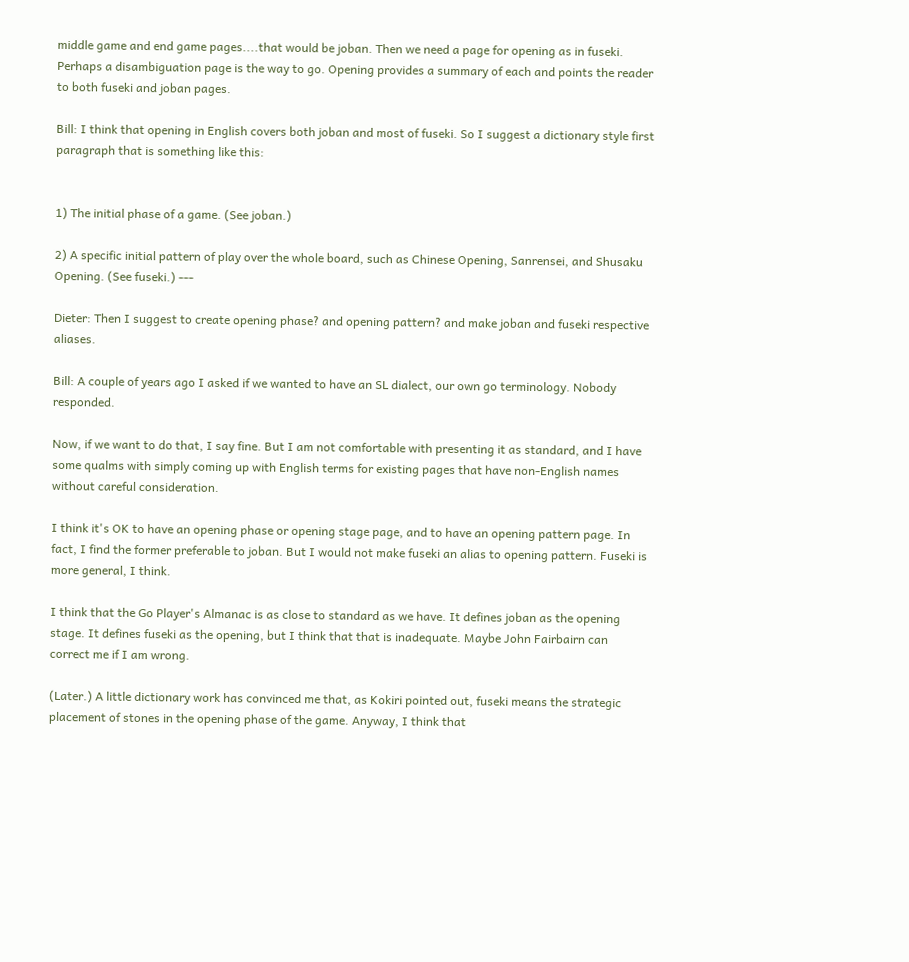middle game and end game pages....that would be joban. Then we need a page for opening as in fuseki. Perhaps a disambiguation page is the way to go. Opening provides a summary of each and points the reader to both fuseki and joban pages.

Bill: I think that opening in English covers both joban and most of fuseki. So I suggest a dictionary style first paragraph that is something like this:


1) The initial phase of a game. (See joban.)

2) A specific initial pattern of play over the whole board, such as Chinese Opening, Sanrensei, and Shusaku Opening. (See fuseki.) ---

Dieter: Then I suggest to create opening phase? and opening pattern? and make joban and fuseki respective aliases.

Bill: A couple of years ago I asked if we wanted to have an SL dialect, our own go terminology. Nobody responded.

Now, if we want to do that, I say fine. But I am not comfortable with presenting it as standard, and I have some qualms with simply coming up with English terms for existing pages that have non-English names without careful consideration.

I think it's OK to have an opening phase or opening stage page, and to have an opening pattern page. In fact, I find the former preferable to joban. But I would not make fuseki an alias to opening pattern. Fuseki is more general, I think.

I think that the Go Player's Almanac is as close to standard as we have. It defines joban as the opening stage. It defines fuseki as the opening, but I think that that is inadequate. Maybe John Fairbairn can correct me if I am wrong.

(Later.) A little dictionary work has convinced me that, as Kokiri pointed out, fuseki means the strategic placement of stones in the opening phase of the game. Anyway, I think that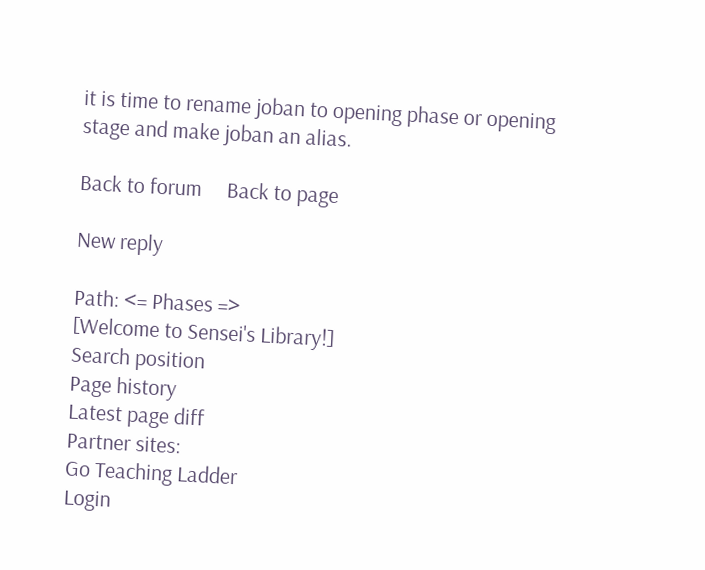it is time to rename joban to opening phase or opening stage and make joban an alias.

Back to forum     Back to page

New reply

Path: <= Phases =>
[Welcome to Sensei's Library!]
Search position
Page history
Latest page diff
Partner sites:
Go Teaching Ladder
Login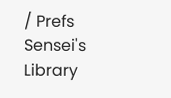/ Prefs
Sensei's Library